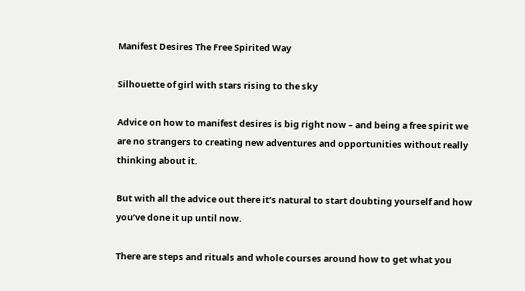Manifest Desires The Free Spirited Way

Silhouette of girl with stars rising to the sky

Advice on how to manifest desires is big right now – and being a free spirit we are no strangers to creating new adventures and opportunities without really thinking about it.

But with all the advice out there it’s natural to start doubting yourself and how you’ve done it up until now.

There are steps and rituals and whole courses around how to get what you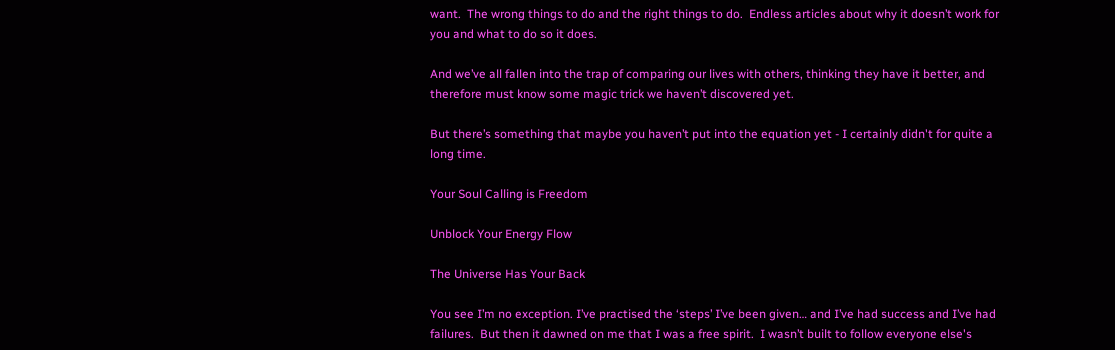want.  The wrong things to do and the right things to do.  Endless articles about why it doesn’t work for you and what to do so it does.

And we’ve all fallen into the trap of comparing our lives with others, thinking they have it better, and therefore must know some magic trick we haven’t discovered yet.

But there’s something that maybe you haven’t put into the equation yet - I certainly didn't for quite a long time.

Your Soul Calling is Freedom

Unblock Your Energy Flow

The Universe Has Your Back

You see I’m no exception. I’ve practised the ‘steps’ I’ve been given… and I’ve had success and I’ve had failures.  But then it dawned on me that I was a free spirit.  I wasn’t built to follow everyone else's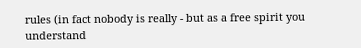rules (in fact nobody is really - but as a free spirit you understand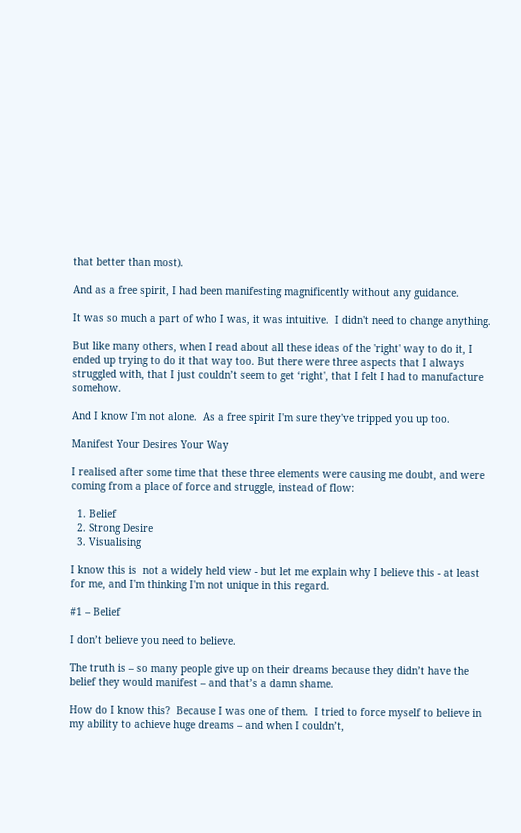that better than most).

And as a free spirit, I had been manifesting magnificently without any guidance.

It was so much a part of who I was, it was intuitive.  I didn't need to change anything.

But like many others, when I read about all these ideas of the 'right' way to do it, I ended up trying to do it that way too. But there were three aspects that I always struggled with, that I just couldn’t seem to get ‘right', that I felt I had to manufacture somehow.

And I know I'm not alone.  As a free spirit I'm sure they've tripped you up too.

Manifest Your Desires Your Way

I realised after some time that these three elements were causing me doubt, and were coming from a place of force and struggle, instead of flow:

  1. Belief
  2. Strong Desire
  3. Visualising

I know this is  not a widely held view - but let me explain why I believe this - at least for me, and I'm thinking I'm not unique in this regard.

#1 – Belief

I don’t believe you need to believe.

The truth is – so many people give up on their dreams because they didn’t have the belief they would manifest – and that’s a damn shame.

How do I know this?  Because I was one of them.  I tried to force myself to believe in my ability to achieve huge dreams – and when I couldn’t,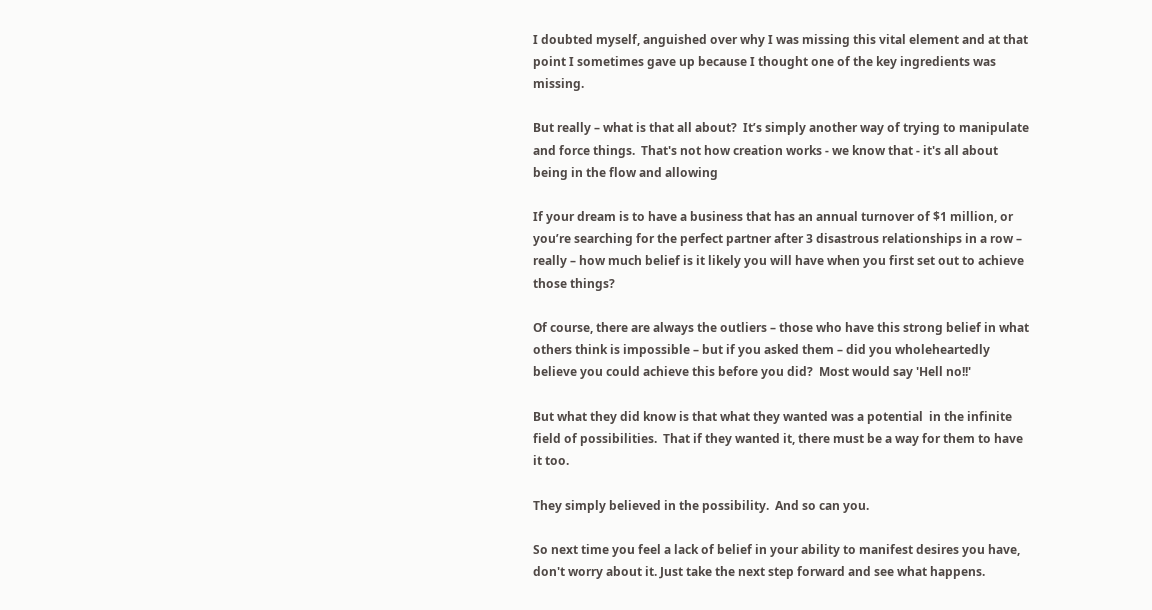I doubted myself, anguished over why I was missing this vital element and at that point I sometimes gave up because I thought one of the key ingredients was missing.

But really – what is that all about?  It’s simply another way of trying to manipulate and force things.  That's not how creation works - we know that - it's all about being in the flow and allowing

If your dream is to have a business that has an annual turnover of $1 million, or you’re searching for the perfect partner after 3 disastrous relationships in a row – really – how much belief is it likely you will have when you first set out to achieve those things?

Of course, there are always the outliers – those who have this strong belief in what others think is impossible – but if you asked them – did you wholeheartedly believe you could achieve this before you did?  Most would say 'Hell no!!'

But what they did know is that what they wanted was a potential  in the infinite field of possibilities.  That if they wanted it, there must be a way for them to have it too.

They simply believed in the possibility.  And so can you.

So next time you feel a lack of belief in your ability to manifest desires you have, don't worry about it. Just take the next step forward and see what happens.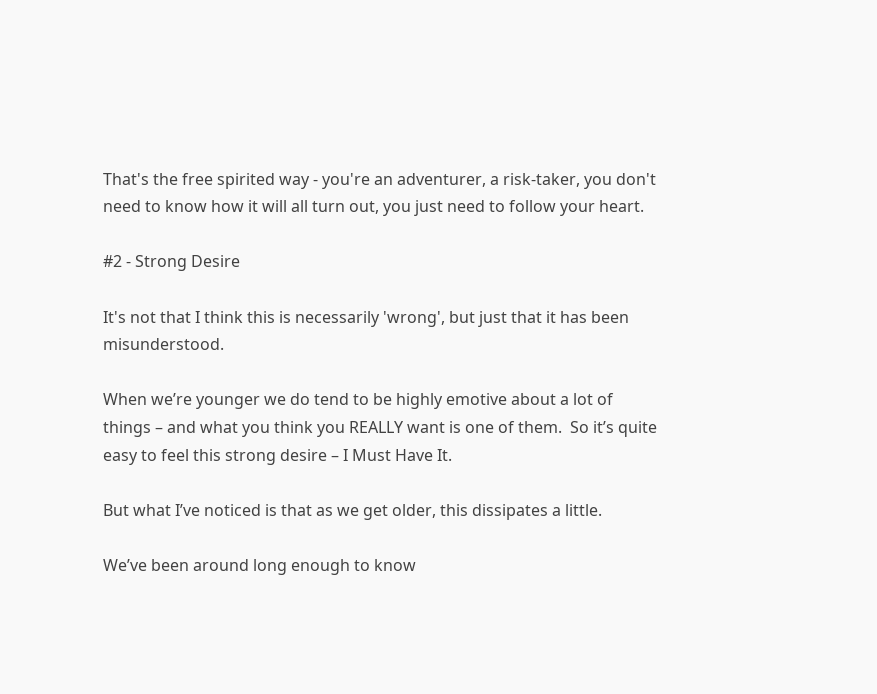That's the free spirited way - you're an adventurer, a risk-taker, you don't need to know how it will all turn out, you just need to follow your heart.

#2 - Strong Desire

It's not that I think this is necessarily 'wrong', but just that it has been misunderstood.

When we’re younger we do tend to be highly emotive about a lot of things – and what you think you REALLY want is one of them.  So it’s quite easy to feel this strong desire – I Must Have It.

But what I’ve noticed is that as we get older, this dissipates a little.

We’ve been around long enough to know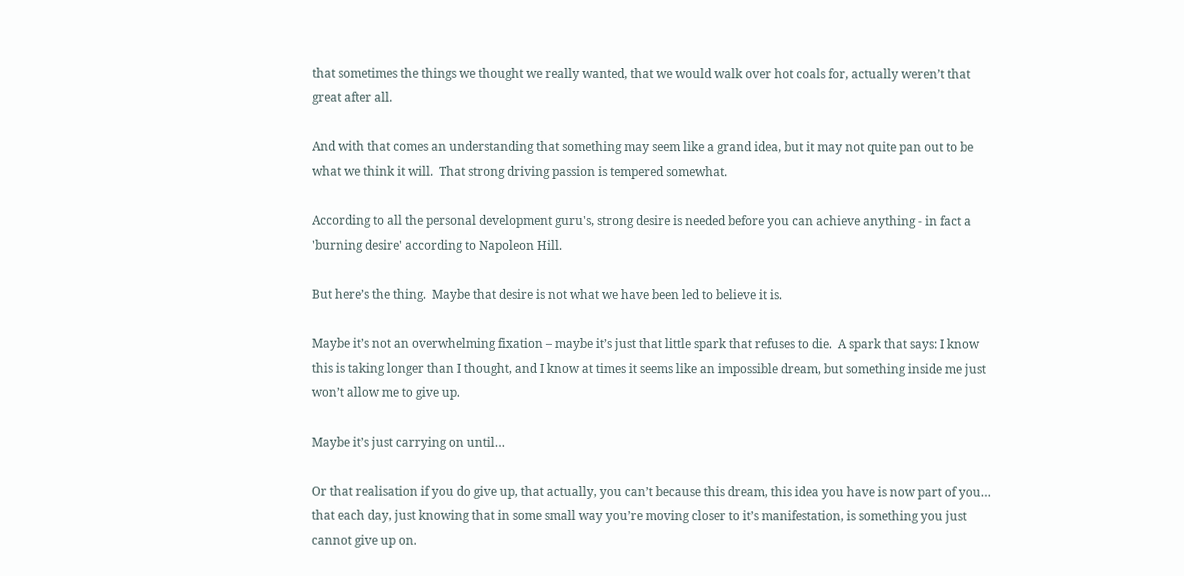that sometimes the things we thought we really wanted, that we would walk over hot coals for, actually weren’t that great after all.

And with that comes an understanding that something may seem like a grand idea, but it may not quite pan out to be what we think it will.  That strong driving passion is tempered somewhat.

According to all the personal development guru's, strong desire is needed before you can achieve anything - in fact a 'burning desire' according to Napoleon Hill.

But here’s the thing.  Maybe that desire is not what we have been led to believe it is.

Maybe it’s not an overwhelming fixation – maybe it’s just that little spark that refuses to die.  A spark that says: I know this is taking longer than I thought, and I know at times it seems like an impossible dream, but something inside me just won’t allow me to give up.

Maybe it’s just carrying on until…

Or that realisation if you do give up, that actually, you can’t because this dream, this idea you have is now part of you… that each day, just knowing that in some small way you’re moving closer to it’s manifestation, is something you just cannot give up on.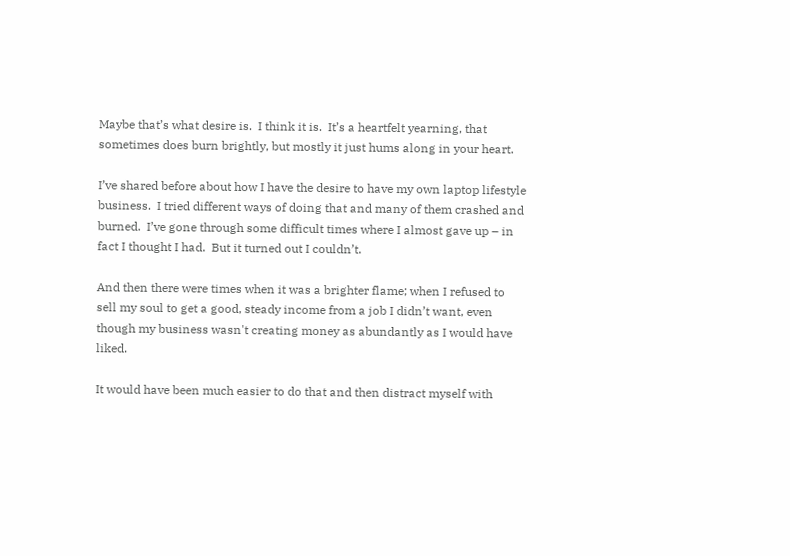Maybe that’s what desire is.  I think it is.  It’s a heartfelt yearning, that sometimes does burn brightly, but mostly it just hums along in your heart.

I’ve shared before about how I have the desire to have my own laptop lifestyle business.  I tried different ways of doing that and many of them crashed and burned.  I’ve gone through some difficult times where I almost gave up – in fact I thought I had.  But it turned out I couldn’t.

And then there were times when it was a brighter flame; when I refused to sell my soul to get a good, steady income from a job I didn’t want, even though my business wasn't creating money as abundantly as I would have liked.

It would have been much easier to do that and then distract myself with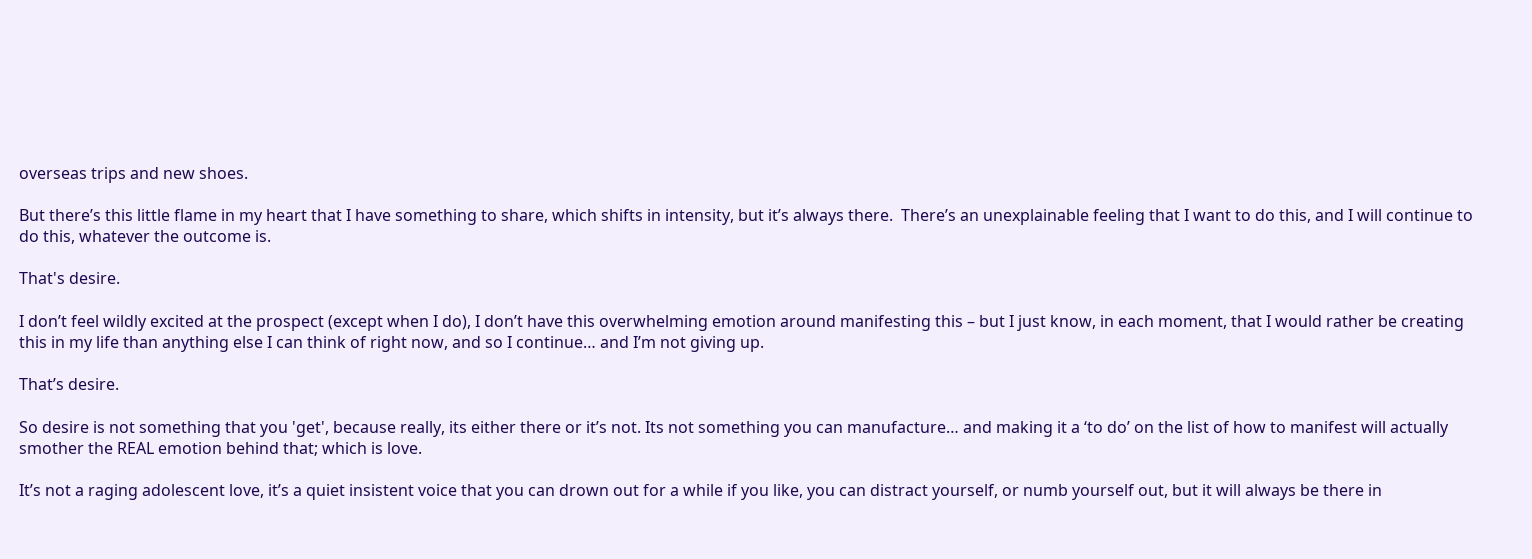overseas trips and new shoes.

But there’s this little flame in my heart that I have something to share, which shifts in intensity, but it’s always there.  There’s an unexplainable feeling that I want to do this, and I will continue to do this, whatever the outcome is.

That's desire.

I don’t feel wildly excited at the prospect (except when I do), I don’t have this overwhelming emotion around manifesting this – but I just know, in each moment, that I would rather be creating this in my life than anything else I can think of right now, and so I continue… and I’m not giving up.

That’s desire.

So desire is not something that you 'get', because really, its either there or it’s not. Its not something you can manufacture… and making it a ‘to do’ on the list of how to manifest will actually smother the REAL emotion behind that; which is love.

It’s not a raging adolescent love, it’s a quiet insistent voice that you can drown out for a while if you like, you can distract yourself, or numb yourself out, but it will always be there in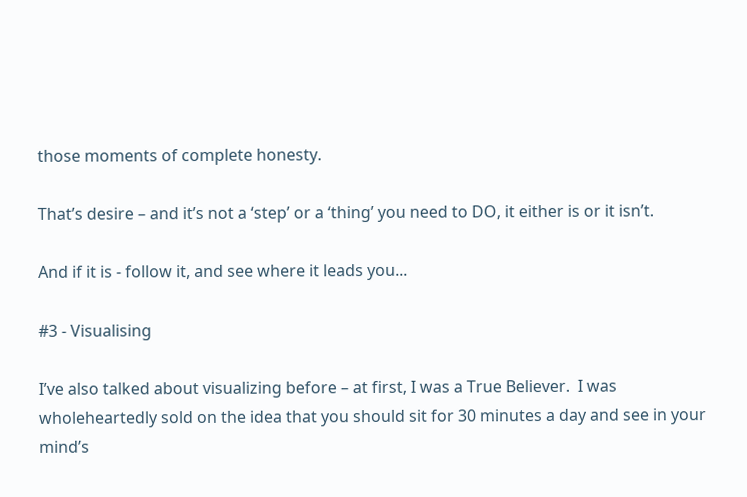those moments of complete honesty.

That’s desire – and it’s not a ‘step’ or a ‘thing’ you need to DO, it either is or it isn’t.

And if it is - follow it, and see where it leads you...

#3 - Visualising

I’ve also talked about visualizing before – at first, I was a True Believer.  I was wholeheartedly sold on the idea that you should sit for 30 minutes a day and see in your mind’s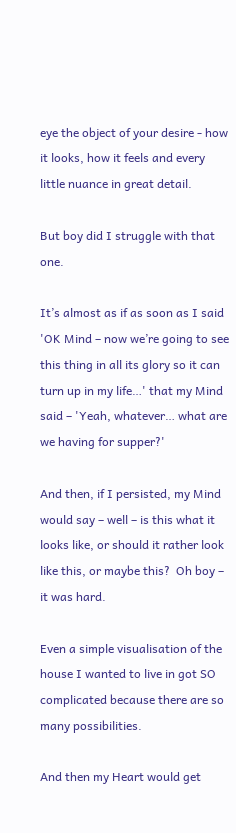eye the object of your desire - how it looks, how it feels and every little nuance in great detail.

But boy did I struggle with that one.

It’s almost as if as soon as I said 'OK Mind – now we’re going to see this thing in all its glory so it can turn up in my life…' that my Mind said – 'Yeah, whatever… what are we having for supper?'

And then, if I persisted, my Mind would say – well – is this what it looks like, or should it rather look like this, or maybe this?  Oh boy – it was hard.

Even a simple visualisation of the house I wanted to live in got SO complicated because there are so many possibilities.

And then my Heart would get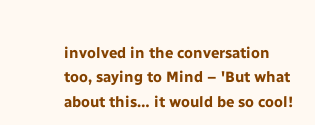involved in the conversation too, saying to Mind – 'But what about this… it would be so cool!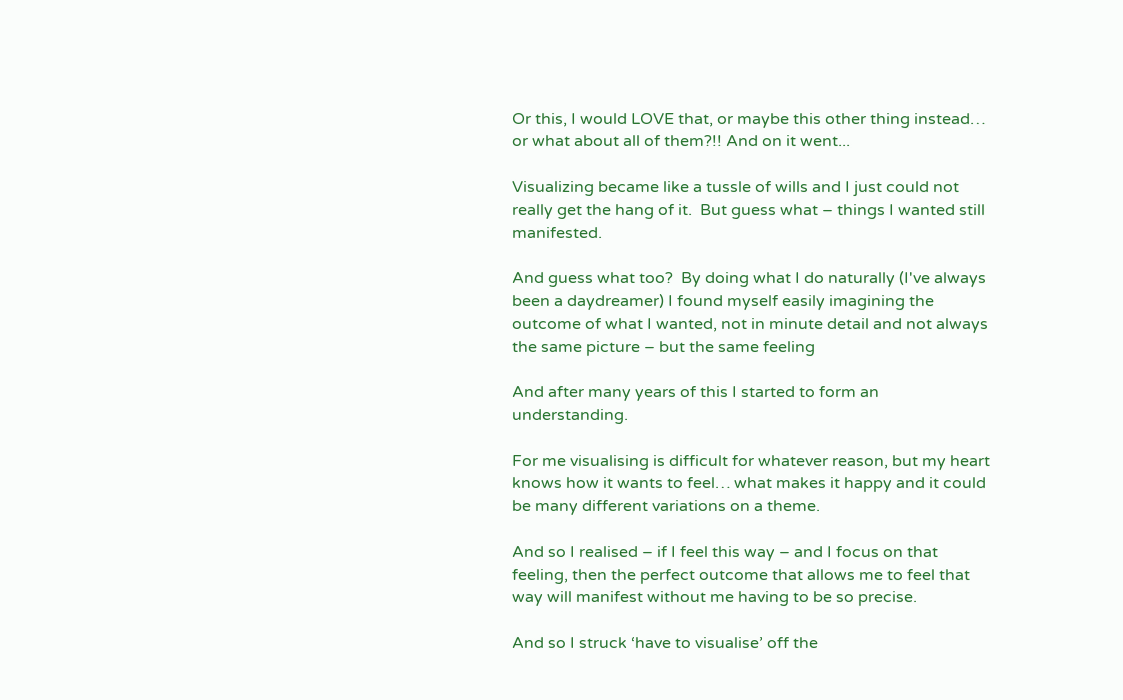Or this, I would LOVE that, or maybe this other thing instead… or what about all of them?!! And on it went...

Visualizing became like a tussle of wills and I just could not really get the hang of it.  But guess what – things I wanted still manifested.

And guess what too?  By doing what I do naturally (I've always been a daydreamer) I found myself easily imagining the outcome of what I wanted, not in minute detail and not always the same picture – but the same feeling

And after many years of this I started to form an understanding.

For me visualising is difficult for whatever reason, but my heart knows how it wants to feel… what makes it happy and it could be many different variations on a theme.

And so I realised – if I feel this way – and I focus on that feeling, then the perfect outcome that allows me to feel that way will manifest without me having to be so precise.

And so I struck ‘have to visualise’ off the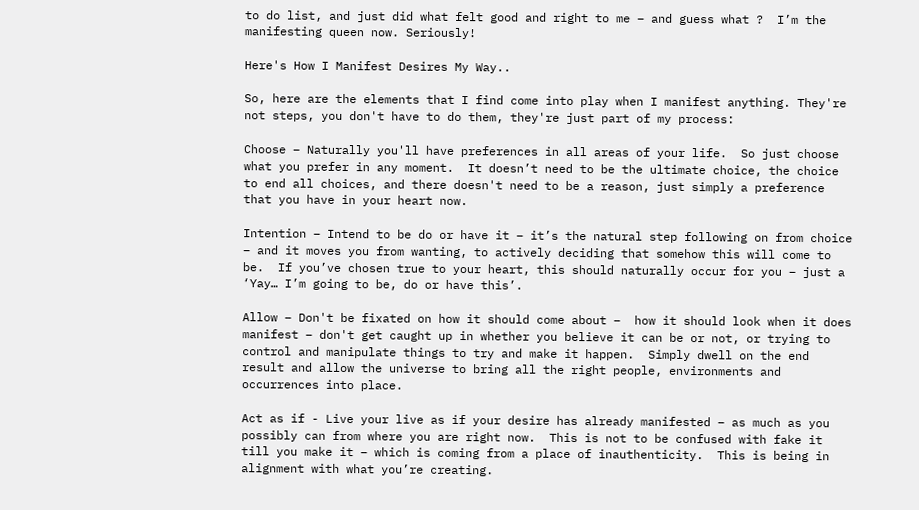to do list, and just did what felt good and right to me – and guess what ?  I’m the manifesting queen now. Seriously!

Here's How I Manifest Desires My Way..

So, here are the elements that I find come into play when I manifest anything. They're not steps, you don't have to do them, they're just part of my process:

Choose – Naturally you'll have preferences in all areas of your life.  So just choose what you prefer in any moment.  It doesn’t need to be the ultimate choice, the choice to end all choices, and there doesn't need to be a reason, just simply a preference that you have in your heart now.

Intention – Intend to be do or have it – it’s the natural step following on from choice – and it moves you from wanting, to actively deciding that somehow this will come to be.  If you’ve chosen true to your heart, this should naturally occur for you – just a ‘Yay… I’m going to be, do or have this’.

Allow – Don't be fixated on how it should come about –  how it should look when it does manifest – don't get caught up in whether you believe it can be or not, or trying to control and manipulate things to try and make it happen.  Simply dwell on the end result and allow the universe to bring all the right people, environments and occurrences into place.

Act as if - Live your live as if your desire has already manifested – as much as you possibly can from where you are right now.  This is not to be confused with fake it till you make it – which is coming from a place of inauthenticity.  This is being in alignment with what you’re creating.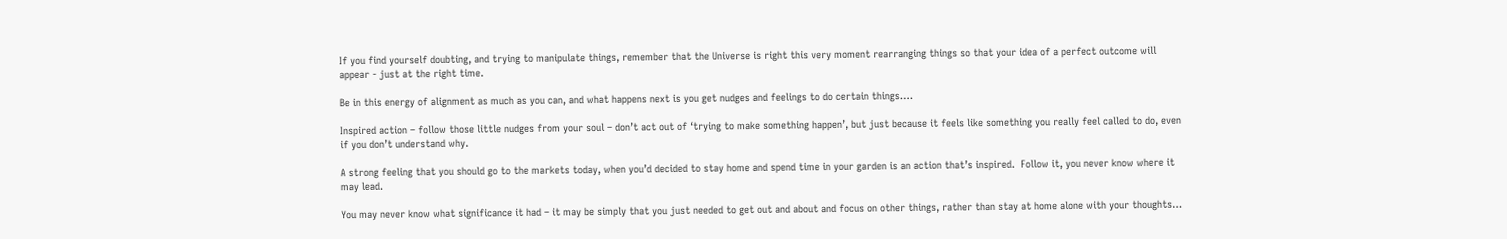If you find yourself doubting, and trying to manipulate things, remember that the Universe is right this very moment rearranging things so that your idea of a perfect outcome will appear - just at the right time.

Be in this energy of alignment as much as you can, and what happens next is you get nudges and feelings to do certain things….

Inspired action – follow those little nudges from your soul – don’t act out of ‘trying to make something happen’, but just because it feels like something you really feel called to do, even if you don’t understand why.

A strong feeling that you should go to the markets today, when you’d decided to stay home and spend time in your garden is an action that’s inspired.  Follow it, you never know where it may lead.

You may never know what significance it had – it may be simply that you just needed to get out and about and focus on other things, rather than stay at home alone with your thoughts…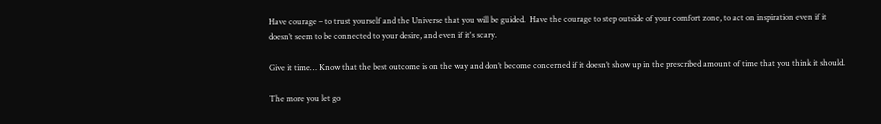Have courage – to trust yourself and the Universe that you will be guided.  Have the courage to step outside of your comfort zone, to act on inspiration even if it doesn’t seem to be connected to your desire, and even if it's scary.

Give it time… Know that the best outcome is on the way and don’t become concerned if it doesn’t show up in the prescribed amount of time that you think it should.

The more you let go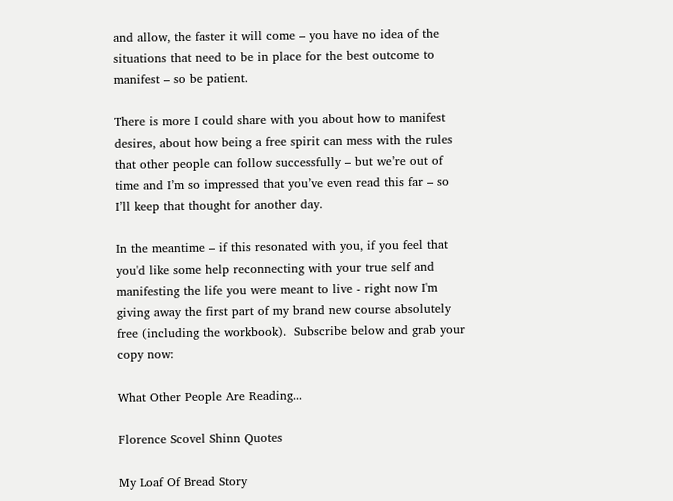and allow, the faster it will come – you have no idea of the situations that need to be in place for the best outcome to manifest – so be patient.

There is more I could share with you about how to manifest desires, about how being a free spirit can mess with the rules that other people can follow successfully – but we’re out of time and I’m so impressed that you’ve even read this far – so I’ll keep that thought for another day.

In the meantime – if this resonated with you, if you feel that you'd like some help reconnecting with your true self and manifesting the life you were meant to live - right now I'm giving away the first part of my brand new course absolutely free (including the workbook).  Subscribe below and grab your copy now:

What Other People Are Reading...

Florence Scovel Shinn Quotes

My Loaf Of Bread Story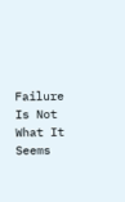Failure Is Not What It Seems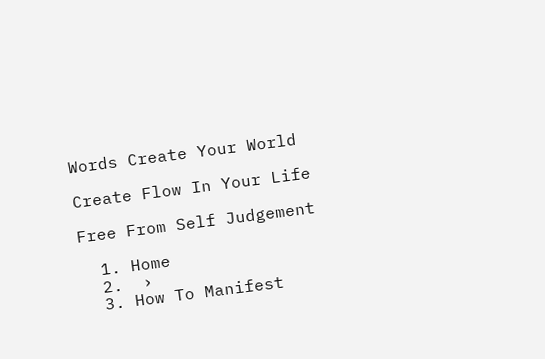Words Create Your World

Create Flow In Your Life

Free From Self Judgement

  1. Home
  2.  ›
  3. How To Manifest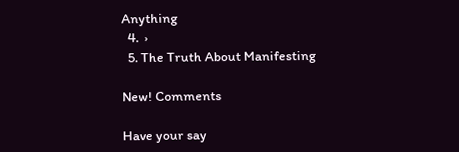Anything
  4.  ›
  5. The Truth About Manifesting

New! Comments

Have your say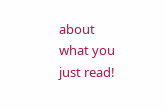about what you just read!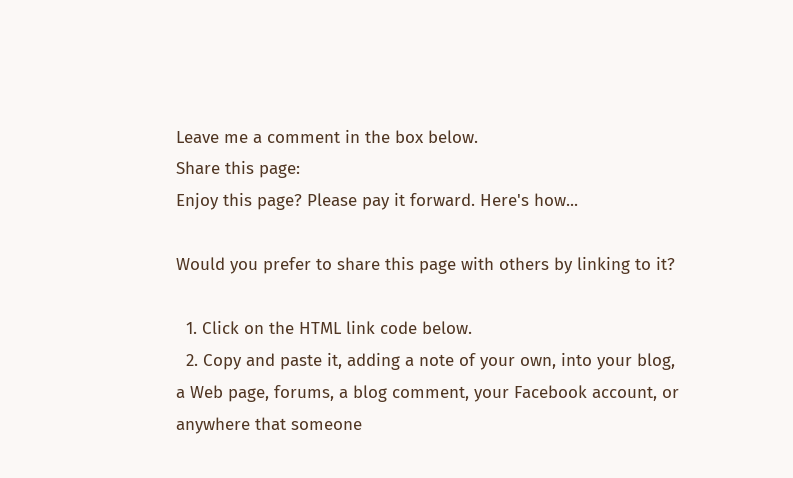Leave me a comment in the box below.
Share this page:
Enjoy this page? Please pay it forward. Here's how...

Would you prefer to share this page with others by linking to it?

  1. Click on the HTML link code below.
  2. Copy and paste it, adding a note of your own, into your blog, a Web page, forums, a blog comment, your Facebook account, or anywhere that someone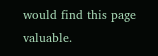would find this page valuable.